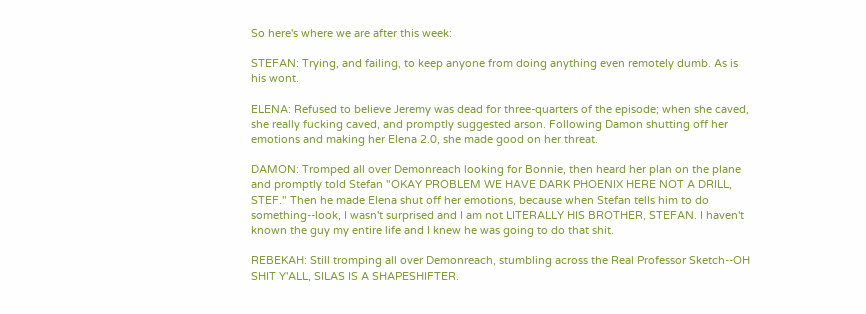So here's where we are after this week:

STEFAN: Trying, and failing, to keep anyone from doing anything even remotely dumb. As is his wont.

ELENA: Refused to believe Jeremy was dead for three-quarters of the episode; when she caved, she really fucking caved, and promptly suggested arson. Following Damon shutting off her emotions and making her Elena 2.0, she made good on her threat.

DAMON: Tromped all over Demonreach looking for Bonnie, then heard her plan on the plane and promptly told Stefan "OKAY PROBLEM WE HAVE DARK PHOENIX HERE NOT A DRILL, STEF." Then he made Elena shut off her emotions, because when Stefan tells him to do something--look, I wasn't surprised and I am not LITERALLY HIS BROTHER, STEFAN. I haven't known the guy my entire life and I knew he was going to do that shit.

REBEKAH: Still tromping all over Demonreach, stumbling across the Real Professor Sketch--OH SHIT Y'ALL, SILAS IS A SHAPESHIFTER.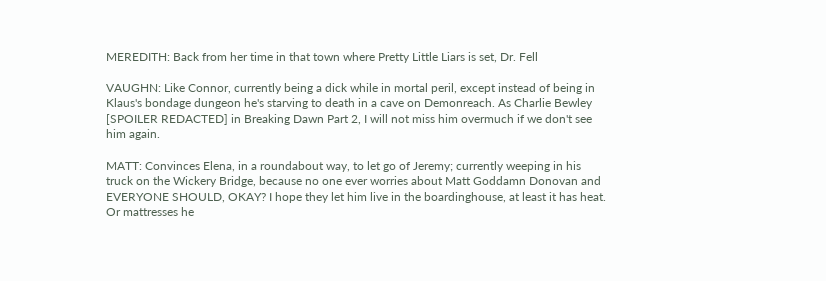MEREDITH: Back from her time in that town where Pretty Little Liars is set, Dr. Fell

VAUGHN: Like Connor, currently being a dick while in mortal peril, except instead of being in Klaus's bondage dungeon he's starving to death in a cave on Demonreach. As Charlie Bewley [SPOILER REDACTED] in Breaking Dawn Part 2, I will not miss him overmuch if we don't see him again.

MATT: Convinces Elena, in a roundabout way, to let go of Jeremy; currently weeping in his truck on the Wickery Bridge, because no one ever worries about Matt Goddamn Donovan and EVERYONE SHOULD, OKAY? I hope they let him live in the boardinghouse, at least it has heat. Or mattresses he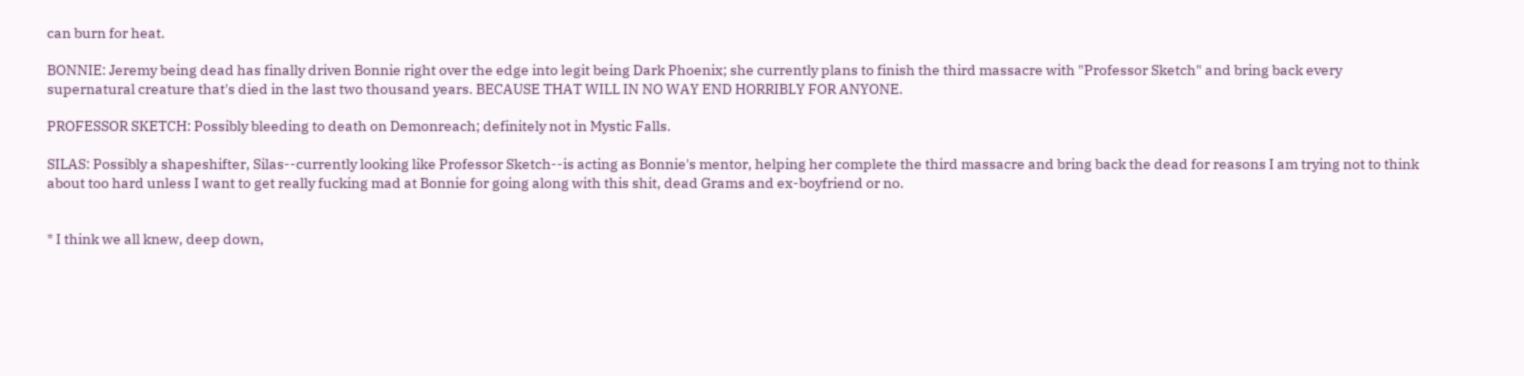can burn for heat.

BONNIE: Jeremy being dead has finally driven Bonnie right over the edge into legit being Dark Phoenix; she currently plans to finish the third massacre with "Professor Sketch" and bring back every supernatural creature that's died in the last two thousand years. BECAUSE THAT WILL IN NO WAY END HORRIBLY FOR ANYONE.

PROFESSOR SKETCH: Possibly bleeding to death on Demonreach; definitely not in Mystic Falls.

SILAS: Possibly a shapeshifter, Silas--currently looking like Professor Sketch--is acting as Bonnie's mentor, helping her complete the third massacre and bring back the dead for reasons I am trying not to think about too hard unless I want to get really fucking mad at Bonnie for going along with this shit, dead Grams and ex-boyfriend or no.


* I think we all knew, deep down,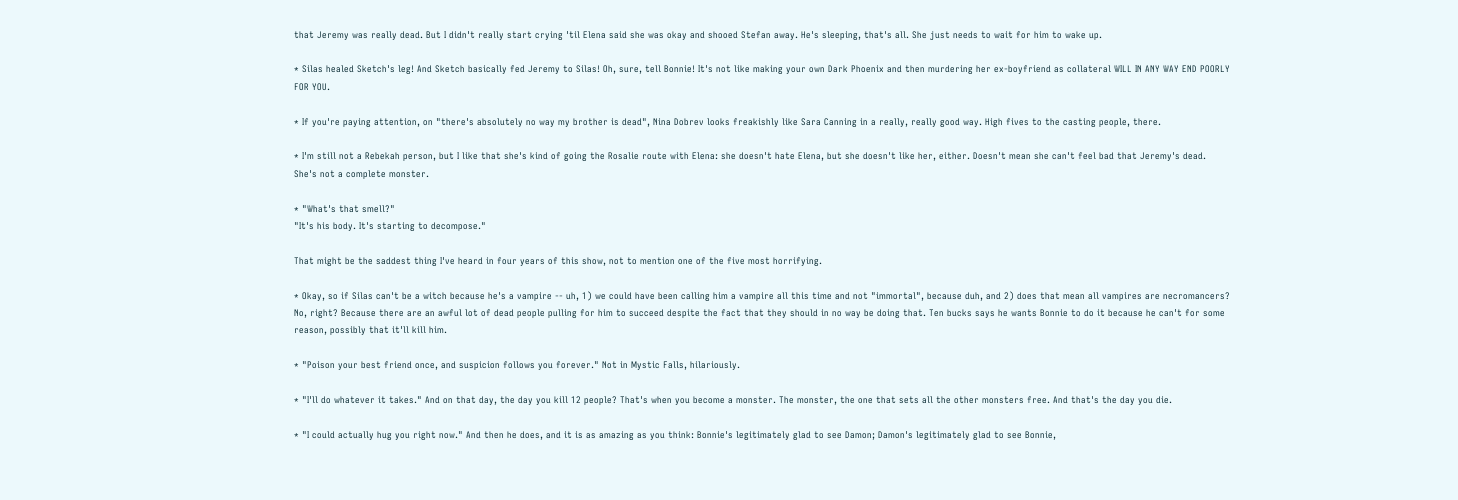that Jeremy was really dead. But I didn't really start crying 'til Elena said she was okay and shooed Stefan away. He's sleeping, that's all. She just needs to wait for him to wake up.

* Silas healed Sketch's leg! And Sketch basically fed Jeremy to Silas! Oh, sure, tell Bonnie! It's not like making your own Dark Phoenix and then murdering her ex-boyfriend as collateral WILL IN ANY WAY END POORLY FOR YOU.

* If you're paying attention, on "there's absolutely no way my brother is dead", Nina Dobrev looks freakishly like Sara Canning in a really, really good way. High fives to the casting people, there.

* I'm still not a Rebekah person, but I like that she's kind of going the Rosalie route with Elena: she doesn't hate Elena, but she doesn't like her, either. Doesn't mean she can't feel bad that Jeremy's dead. She's not a complete monster.

* "What's that smell?"
"It's his body. It's starting to decompose."

That might be the saddest thing I've heard in four years of this show, not to mention one of the five most horrifying.

* Okay, so if Silas can't be a witch because he's a vampire -- uh, 1) we could have been calling him a vampire all this time and not "immortal", because duh, and 2) does that mean all vampires are necromancers? No, right? Because there are an awful lot of dead people pulling for him to succeed despite the fact that they should in no way be doing that. Ten bucks says he wants Bonnie to do it because he can't for some reason, possibly that it'll kill him.

* "Poison your best friend once, and suspicion follows you forever." Not in Mystic Falls, hilariously.

* "I'll do whatever it takes." And on that day, the day you kill 12 people? That's when you become a monster. The monster, the one that sets all the other monsters free. And that's the day you die.

* "I could actually hug you right now." And then he does, and it is as amazing as you think: Bonnie's legitimately glad to see Damon; Damon's legitimately glad to see Bonnie,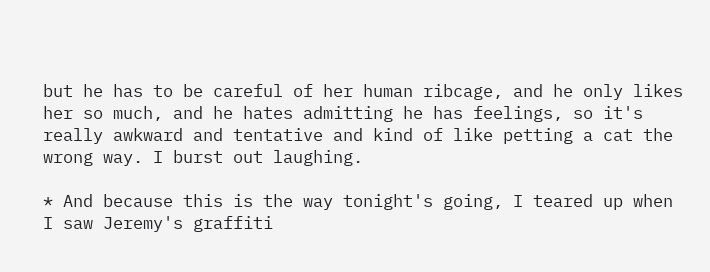but he has to be careful of her human ribcage, and he only likes her so much, and he hates admitting he has feelings, so it's really awkward and tentative and kind of like petting a cat the wrong way. I burst out laughing.

* And because this is the way tonight's going, I teared up when I saw Jeremy's graffiti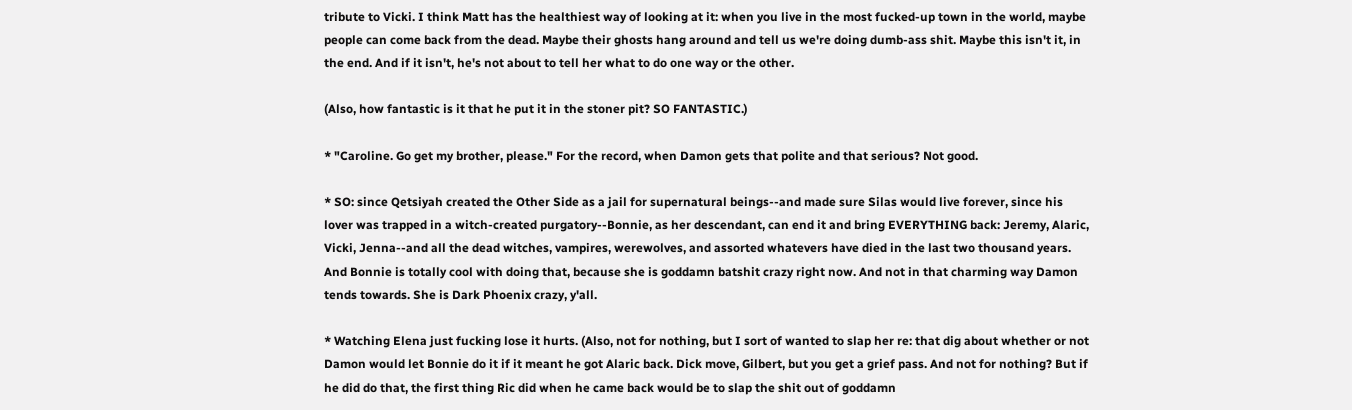tribute to Vicki. I think Matt has the healthiest way of looking at it: when you live in the most fucked-up town in the world, maybe people can come back from the dead. Maybe their ghosts hang around and tell us we're doing dumb-ass shit. Maybe this isn't it, in the end. And if it isn't, he's not about to tell her what to do one way or the other.

(Also, how fantastic is it that he put it in the stoner pit? SO FANTASTIC.)

* "Caroline. Go get my brother, please." For the record, when Damon gets that polite and that serious? Not good.

* SO: since Qetsiyah created the Other Side as a jail for supernatural beings--and made sure Silas would live forever, since his lover was trapped in a witch-created purgatory--Bonnie, as her descendant, can end it and bring EVERYTHING back: Jeremy, Alaric, Vicki, Jenna--and all the dead witches, vampires, werewolves, and assorted whatevers have died in the last two thousand years. And Bonnie is totally cool with doing that, because she is goddamn batshit crazy right now. And not in that charming way Damon tends towards. She is Dark Phoenix crazy, y'all.

* Watching Elena just fucking lose it hurts. (Also, not for nothing, but I sort of wanted to slap her re: that dig about whether or not Damon would let Bonnie do it if it meant he got Alaric back. Dick move, Gilbert, but you get a grief pass. And not for nothing? But if he did do that, the first thing Ric did when he came back would be to slap the shit out of goddamn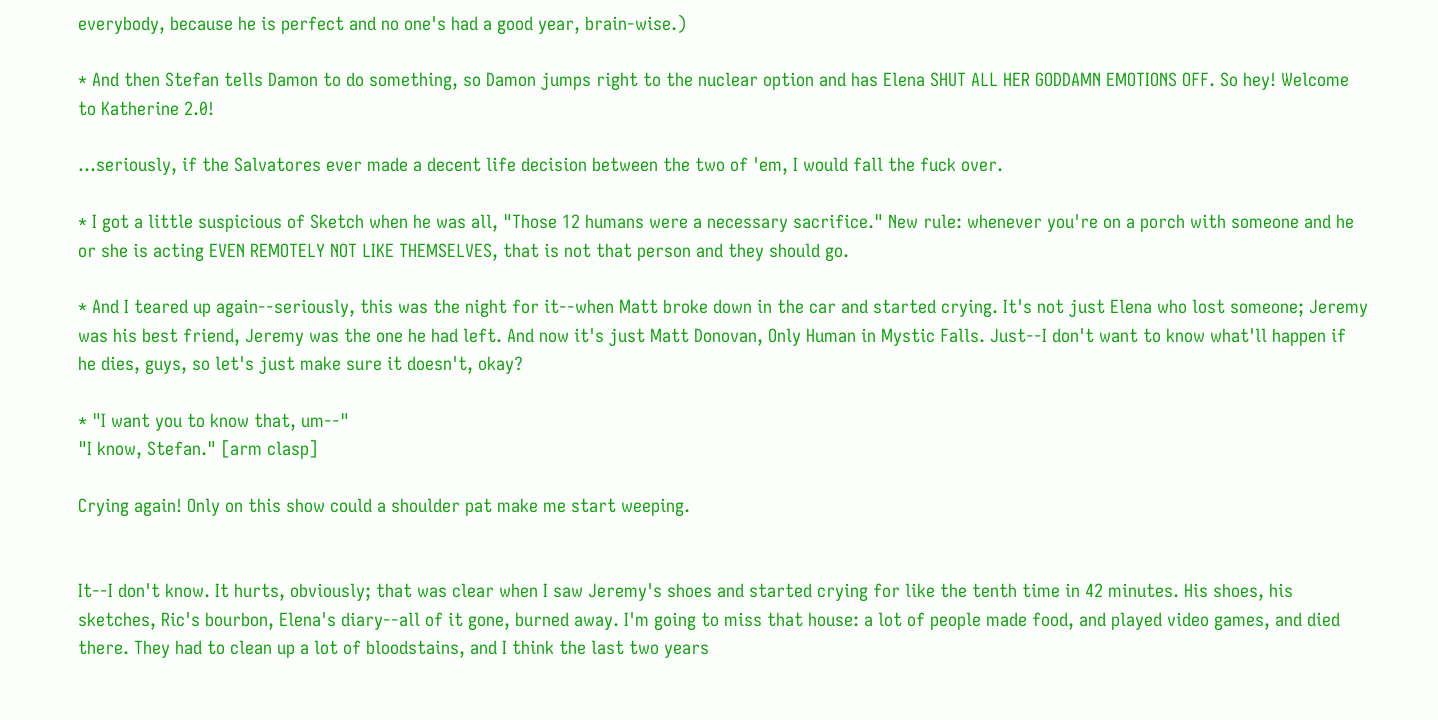everybody, because he is perfect and no one's had a good year, brain-wise.)

* And then Stefan tells Damon to do something, so Damon jumps right to the nuclear option and has Elena SHUT ALL HER GODDAMN EMOTIONS OFF. So hey! Welcome to Katherine 2.0!

...seriously, if the Salvatores ever made a decent life decision between the two of 'em, I would fall the fuck over.

* I got a little suspicious of Sketch when he was all, "Those 12 humans were a necessary sacrifice." New rule: whenever you're on a porch with someone and he or she is acting EVEN REMOTELY NOT LIKE THEMSELVES, that is not that person and they should go.

* And I teared up again--seriously, this was the night for it--when Matt broke down in the car and started crying. It's not just Elena who lost someone; Jeremy was his best friend, Jeremy was the one he had left. And now it's just Matt Donovan, Only Human in Mystic Falls. Just--I don't want to know what'll happen if he dies, guys, so let's just make sure it doesn't, okay?

* "I want you to know that, um--"
"I know, Stefan." [arm clasp]

Crying again! Only on this show could a shoulder pat make me start weeping.


It--I don't know. It hurts, obviously; that was clear when I saw Jeremy's shoes and started crying for like the tenth time in 42 minutes. His shoes, his sketches, Ric's bourbon, Elena's diary--all of it gone, burned away. I'm going to miss that house: a lot of people made food, and played video games, and died there. They had to clean up a lot of bloodstains, and I think the last two years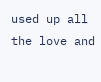used up all the love and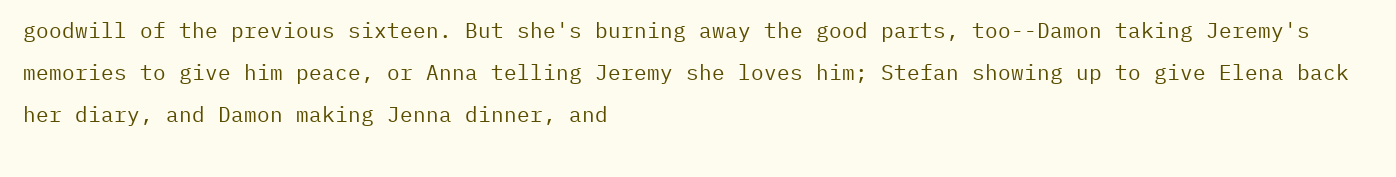goodwill of the previous sixteen. But she's burning away the good parts, too--Damon taking Jeremy's memories to give him peace, or Anna telling Jeremy she loves him; Stefan showing up to give Elena back her diary, and Damon making Jenna dinner, and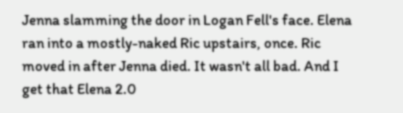Jenna slamming the door in Logan Fell's face. Elena ran into a mostly-naked Ric upstairs, once. Ric moved in after Jenna died. It wasn't all bad. And I get that Elena 2.0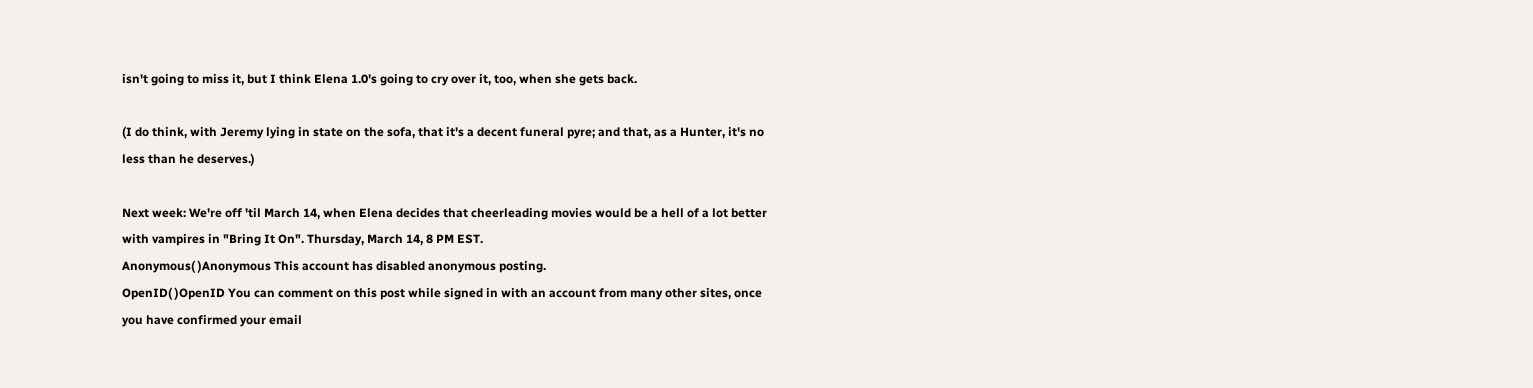isn't going to miss it, but I think Elena 1.0's going to cry over it, too, when she gets back.

(I do think, with Jeremy lying in state on the sofa, that it's a decent funeral pyre; and that, as a Hunter, it's no less than he deserves.)

Next week: We're off 'til March 14, when Elena decides that cheerleading movies would be a hell of a lot better with vampires in "Bring It On". Thursday, March 14, 8 PM EST.
Anonymous( )Anonymous This account has disabled anonymous posting.
OpenID( )OpenID You can comment on this post while signed in with an account from many other sites, once you have confirmed your email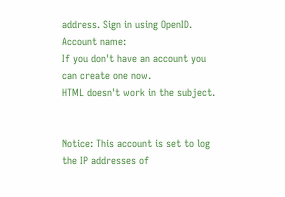address. Sign in using OpenID.
Account name:
If you don't have an account you can create one now.
HTML doesn't work in the subject.


Notice: This account is set to log the IP addresses of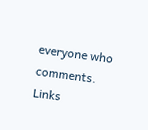everyone who comments.
Links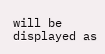will be displayed as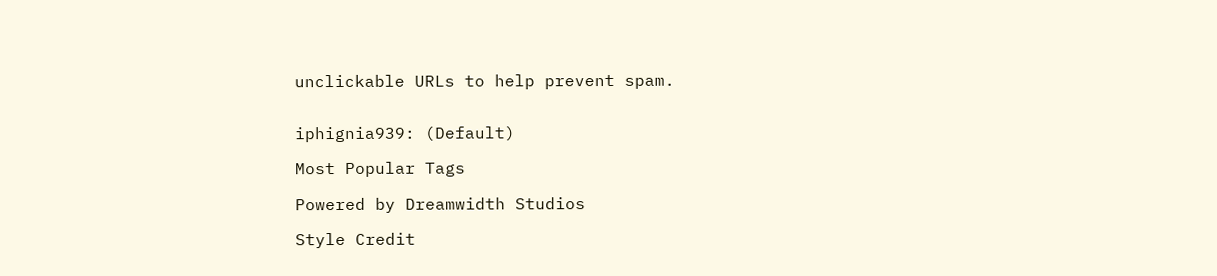unclickable URLs to help prevent spam.


iphignia939: (Default)

Most Popular Tags

Powered by Dreamwidth Studios

Style Credit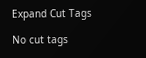Expand Cut Tags

No cut tags